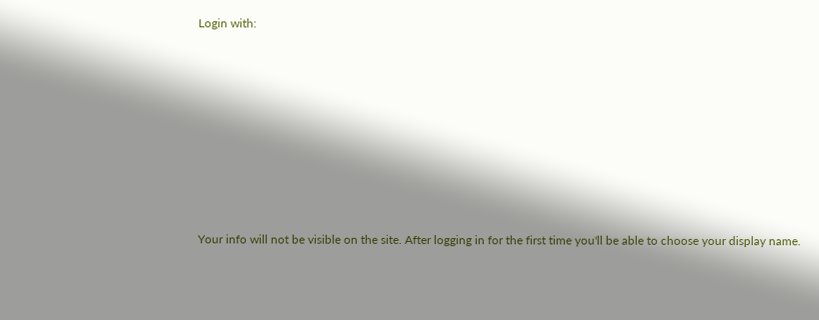Login with:








Your info will not be visible on the site. After logging in for the first time you'll be able to choose your display name.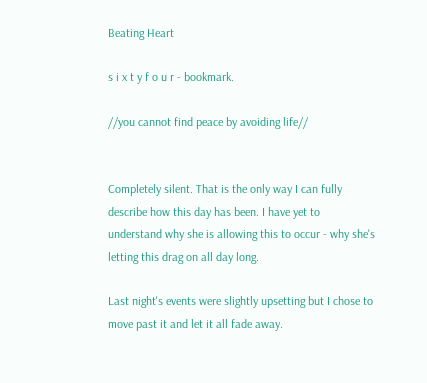Beating Heart

s i x t y f o u r - bookmark.

//you cannot find peace by avoiding life//


Completely silent. That is the only way I can fully describe how this day has been. I have yet to understand why she is allowing this to occur - why she's letting this drag on all day long.

Last night's events were slightly upsetting but I chose to move past it and let it all fade away.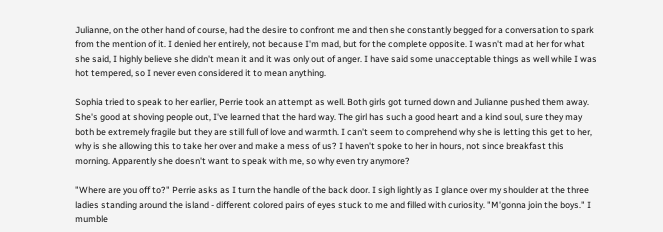Julianne, on the other hand of course, had the desire to confront me and then she constantly begged for a conversation to spark from the mention of it. I denied her entirely, not because I'm mad, but for the complete opposite. I wasn't mad at her for what she said, I highly believe she didn't mean it and it was only out of anger. I have said some unacceptable things as well while I was hot tempered, so I never even considered it to mean anything.

Sophia tried to speak to her earlier, Perrie took an attempt as well. Both girls got turned down and Julianne pushed them away. She's good at shoving people out, I've learned that the hard way. The girl has such a good heart and a kind soul, sure they may both be extremely fragile but they are still full of love and warmth. I can't seem to comprehend why she is letting this get to her, why is she allowing this to take her over and make a mess of us? I haven't spoke to her in hours, not since breakfast this morning. Apparently she doesn't want to speak with me, so why even try anymore?

"Where are you off to?" Perrie asks as I turn the handle of the back door. I sigh lightly as I glance over my shoulder at the three ladies standing around the island - different colored pairs of eyes stuck to me and filled with curiosity. "M'gonna join the boys." I mumble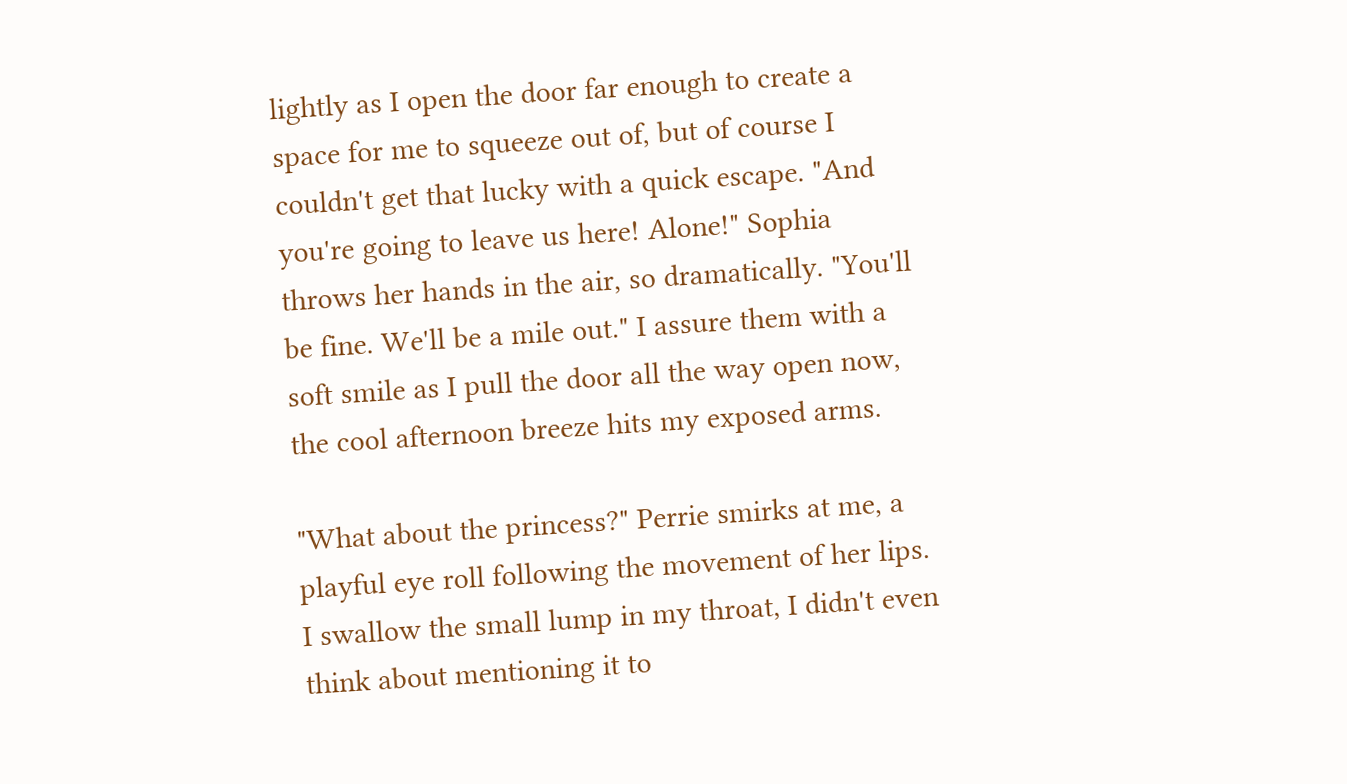lightly as I open the door far enough to create a space for me to squeeze out of, but of course I couldn't get that lucky with a quick escape. "And you're going to leave us here! Alone!" Sophia throws her hands in the air, so dramatically. "You'll be fine. We'll be a mile out." I assure them with a soft smile as I pull the door all the way open now, the cool afternoon breeze hits my exposed arms.

"What about the princess?" Perrie smirks at me, a playful eye roll following the movement of her lips. I swallow the small lump in my throat, I didn't even think about mentioning it to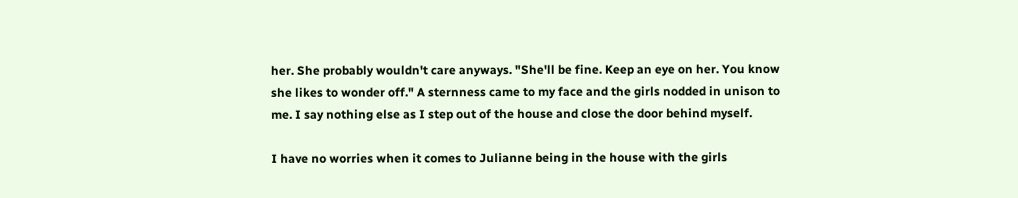her. She probably wouldn't care anyways. "She'll be fine. Keep an eye on her. You know she likes to wonder off." A sternness came to my face and the girls nodded in unison to me. I say nothing else as I step out of the house and close the door behind myself.

I have no worries when it comes to Julianne being in the house with the girls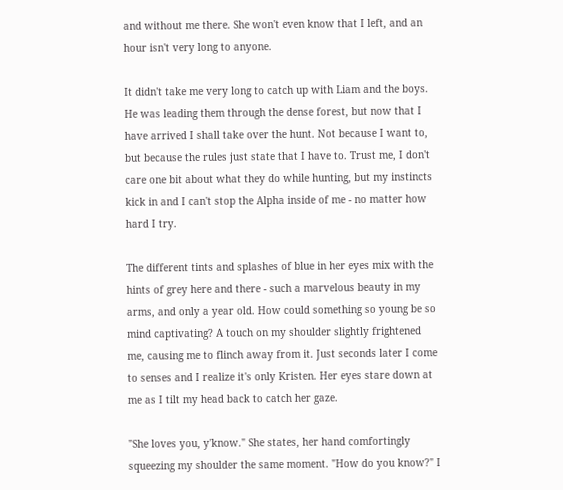and without me there. She won't even know that I left, and an hour isn't very long to anyone.

It didn't take me very long to catch up with Liam and the boys. He was leading them through the dense forest, but now that I have arrived I shall take over the hunt. Not because I want to, but because the rules just state that I have to. Trust me, I don't care one bit about what they do while hunting, but my instincts kick in and I can't stop the Alpha inside of me - no matter how hard I try.

The different tints and splashes of blue in her eyes mix with the hints of grey here and there - such a marvelous beauty in my arms, and only a year old. How could something so young be so mind captivating? A touch on my shoulder slightly frightened me, causing me to flinch away from it. Just seconds later I come to senses and I realize it's only Kristen. Her eyes stare down at me as I tilt my head back to catch her gaze.

"She loves you, y'know." She states, her hand comfortingly squeezing my shoulder the same moment. "How do you know?" I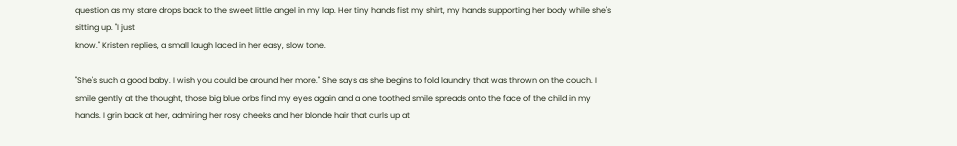question as my stare drops back to the sweet little angel in my lap. Her tiny hands fist my shirt, my hands supporting her body while she's sitting up. "I just
know." Kristen replies, a small laugh laced in her easy, slow tone.

"She's such a good baby. I wish you could be around her more." She says as she begins to fold laundry that was thrown on the couch. I smile gently at the thought, those big blue orbs find my eyes again and a one toothed smile spreads onto the face of the child in my hands. I grin back at her, admiring her rosy cheeks and her blonde hair that curls up at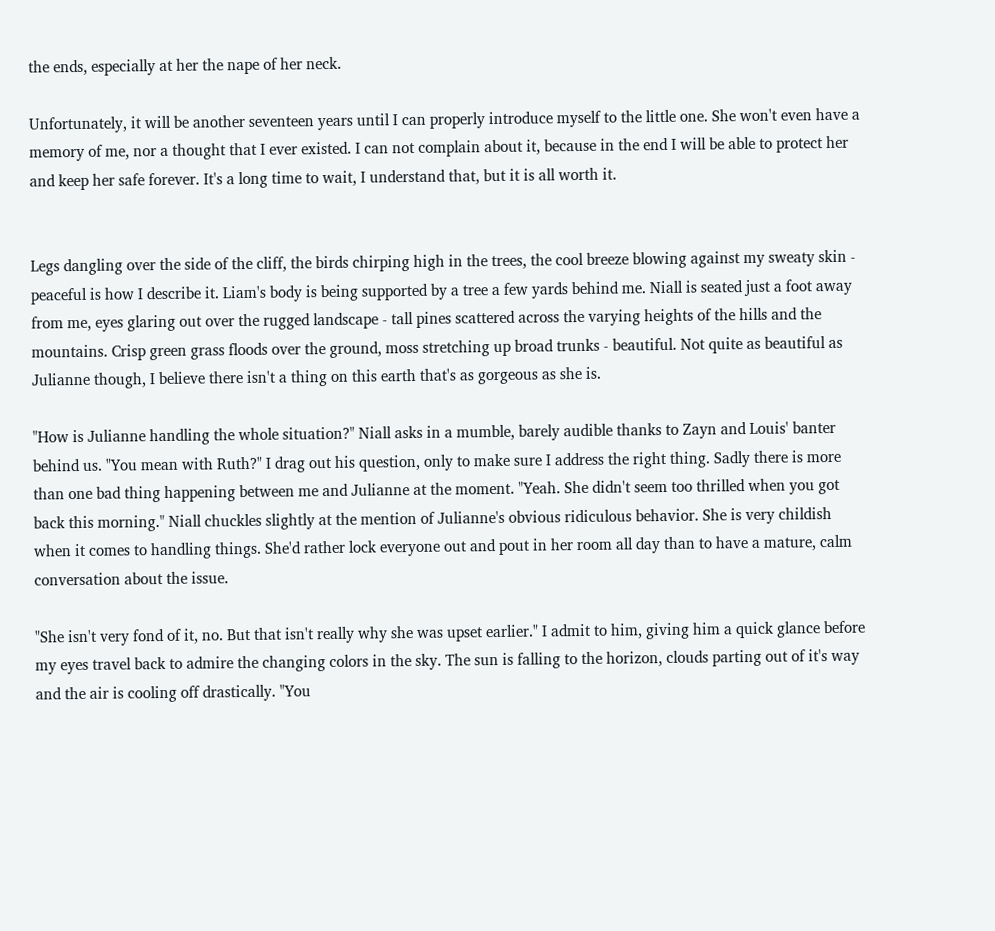the ends, especially at her the nape of her neck.

Unfortunately, it will be another seventeen years until I can properly introduce myself to the little one. She won't even have a memory of me, nor a thought that I ever existed. I can not complain about it, because in the end I will be able to protect her and keep her safe forever. It's a long time to wait, I understand that, but it is all worth it.


Legs dangling over the side of the cliff, the birds chirping high in the trees, the cool breeze blowing against my sweaty skin - peaceful is how I describe it. Liam's body is being supported by a tree a few yards behind me. Niall is seated just a foot away from me, eyes glaring out over the rugged landscape - tall pines scattered across the varying heights of the hills and the mountains. Crisp green grass floods over the ground, moss stretching up broad trunks - beautiful. Not quite as beautiful as Julianne though, I believe there isn't a thing on this earth that's as gorgeous as she is.

"How is Julianne handling the whole situation?" Niall asks in a mumble, barely audible thanks to Zayn and Louis' banter behind us. "You mean with Ruth?" I drag out his question, only to make sure I address the right thing. Sadly there is more than one bad thing happening between me and Julianne at the moment. "Yeah. She didn't seem too thrilled when you got back this morning." Niall chuckles slightly at the mention of Julianne's obvious ridiculous behavior. She is very childish when it comes to handling things. She'd rather lock everyone out and pout in her room all day than to have a mature, calm conversation about the issue.

"She isn't very fond of it, no. But that isn't really why she was upset earlier." I admit to him, giving him a quick glance before my eyes travel back to admire the changing colors in the sky. The sun is falling to the horizon, clouds parting out of it's way and the air is cooling off drastically. "You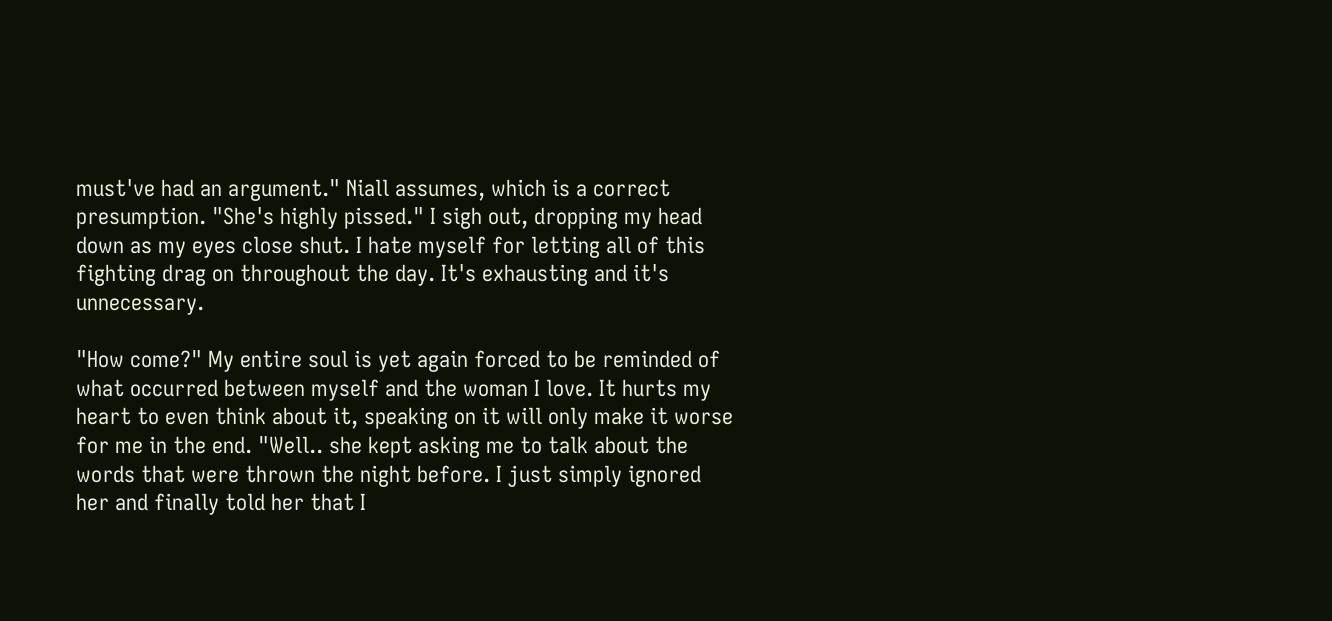must've had an argument." Niall assumes, which is a correct presumption. "She's highly pissed." I sigh out, dropping my head down as my eyes close shut. I hate myself for letting all of this fighting drag on throughout the day. It's exhausting and it's unnecessary.

"How come?" My entire soul is yet again forced to be reminded of what occurred between myself and the woman I love. It hurts my heart to even think about it, speaking on it will only make it worse for me in the end. "Well.. she kept asking me to talk about the words that were thrown the night before. I just simply ignored her and finally told her that I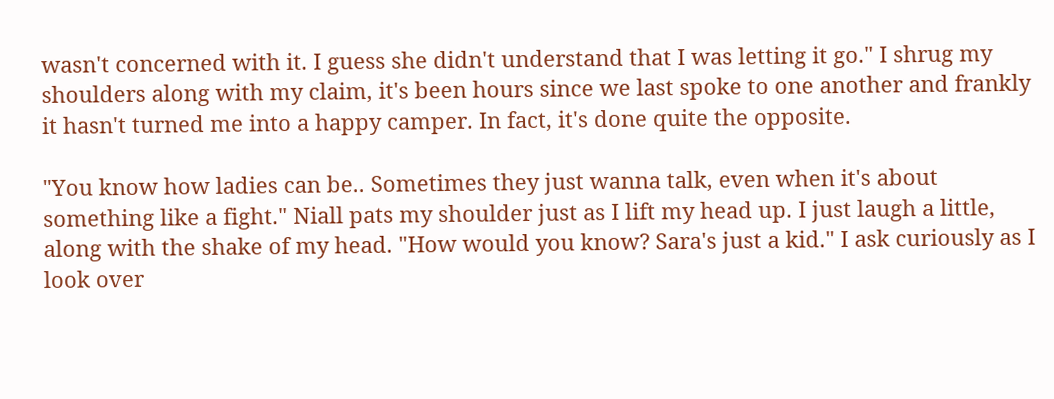wasn't concerned with it. I guess she didn't understand that I was letting it go." I shrug my shoulders along with my claim, it's been hours since we last spoke to one another and frankly it hasn't turned me into a happy camper. In fact, it's done quite the opposite.

"You know how ladies can be.. Sometimes they just wanna talk, even when it's about something like a fight." Niall pats my shoulder just as I lift my head up. I just laugh a little, along with the shake of my head. "How would you know? Sara's just a kid." I ask curiously as I look over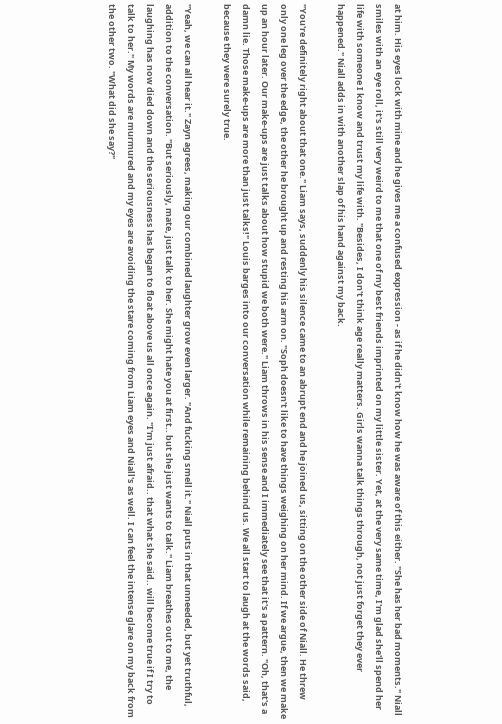at him. His eyes lock with mine and he gives me a confused expression - as if he didn't know how he was aware of this either. "She has her bad moments." Niall smiles with an eye roll, it's still very weird to me that one of my best friends imprinted on my little sister. Yet, at the very same time, I'm glad she'll spend her life with someone I know and trust my life with. "Besides, I don't think age really matters. Girls wanna talk things through, not just forget they ever happened." Niall adds in with another slap of his hand against my back.

"You're definitely right about that one." Liam says, suddenly his silence came to an abrupt end and he joined us, sitting on the other side of Niall. He threw only one leg over the edge, the other he brought up and resting his arm on. "Soph doesn't like to have things weighing on her mind. If we argue, then we make up an hour later. Our make-ups are just talks about how stupid we both were." Liam throws in his sense and I immediately see that it's a pattern. "Oh, that's a damn lie. Those make-ups are more than just talks!" Louis barges into our conversation while remaining behind us. We all start to laugh at the words said, because they were surely true.

"Yeah, we can all hear it." Zayn agrees, making our combined laughter grow even larger. "And fucking smell it." Niall puts in that unneeded, but yet truthful, addition to the conversation. "But seriously, mate, just talk to her. She might hate you at first.. but she just wants to talk." Liam breathes out to me, the laughing has now died down and the seriousness has began to float above us all once again. "I'm just afraid.. that what she said.. will become true if I try to talk to her." My words are murmured and my eyes are avoiding the stare coming from Liam eyes and Niall's as well. I can feel the intense glare on my back from the other two. "What did she say?"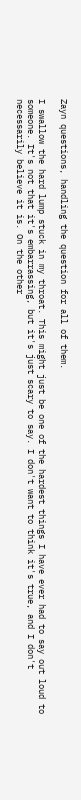Zayn questions, handling the question for all of them.

I swallow the hard lump stuck in my throat. This might just be one of the hardest things I have ever had to say out loud to someone. It's not that it's embarrassing, but it's just scary to say. I don't want to think it's true, and I don't necessarily believe it is. On the other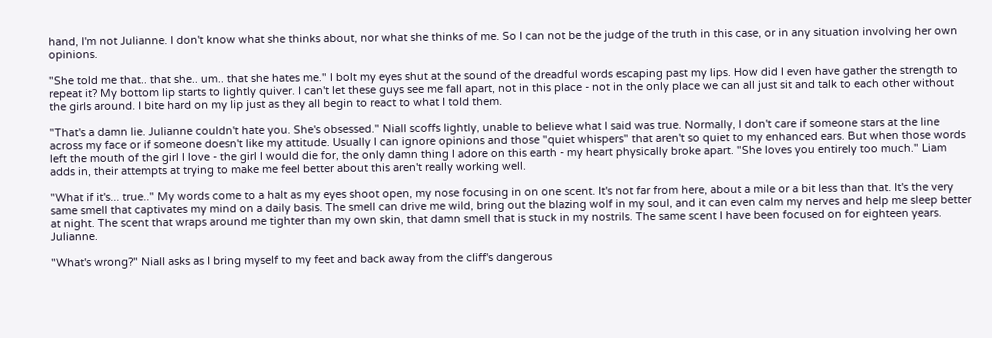hand, I'm not Julianne. I don't know what she thinks about, nor what she thinks of me. So I can not be the judge of the truth in this case, or in any situation involving her own opinions.

"She told me that.. that she.. um.. that she hates me." I bolt my eyes shut at the sound of the dreadful words escaping past my lips. How did I even have gather the strength to repeat it? My bottom lip starts to lightly quiver. I can't let these guys see me fall apart, not in this place - not in the only place we can all just sit and talk to each other without the girls around. I bite hard on my lip just as they all begin to react to what I told them.

"That's a damn lie. Julianne couldn't hate you. She's obsessed." Niall scoffs lightly, unable to believe what I said was true. Normally, I don't care if someone stars at the line across my face or if someone doesn't like my attitude. Usually I can ignore opinions and those "quiet whispers" that aren't so quiet to my enhanced ears. But when those words left the mouth of the girl I love - the girl I would die for, the only damn thing I adore on this earth - my heart physically broke apart. "She loves you entirely too much." Liam adds in, their attempts at trying to make me feel better about this aren't really working well.

"What if it's... true.." My words come to a halt as my eyes shoot open, my nose focusing in on one scent. It's not far from here, about a mile or a bit less than that. It's the very same smell that captivates my mind on a daily basis. The smell can drive me wild, bring out the blazing wolf in my soul, and it can even calm my nerves and help me sleep better at night. The scent that wraps around me tighter than my own skin, that damn smell that is stuck in my nostrils. The same scent I have been focused on for eighteen years. Julianne.

"What's wrong?" Niall asks as I bring myself to my feet and back away from the cliff's dangerous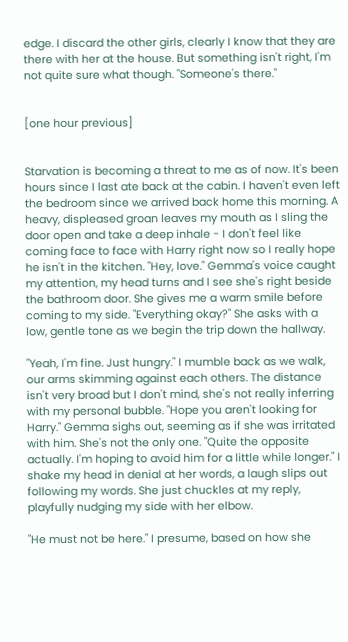edge. I discard the other girls, clearly I know that they are there with her at the house. But something isn't right, I'm not quite sure what though. "Someone's there."


[one hour previous]


Starvation is becoming a threat to me as of now. It's been hours since I last ate back at the cabin. I haven't even left the bedroom since we arrived back home this morning. A heavy, displeased groan leaves my mouth as I sling the door open and take a deep inhale - I don't feel like coming face to face with Harry right now so I really hope he isn't in the kitchen. "Hey, love." Gemma's voice caught my attention, my head turns and I see she's right beside the bathroom door. She gives me a warm smile before coming to my side. "Everything okay?" She asks with a low, gentle tone as we begin the trip down the hallway.

"Yeah, I'm fine. Just hungry." I mumble back as we walk, our arms skimming against each others. The distance isn't very broad but I don't mind, she's not really inferring with my personal bubble. "Hope you aren't looking for Harry." Gemma sighs out, seeming as if she was irritated with him. She's not the only one. "Quite the opposite actually. I'm hoping to avoid him for a little while longer." I shake my head in denial at her words, a laugh slips out following my words. She just chuckles at my reply, playfully nudging my side with her elbow.

"He must not be here." I presume, based on how she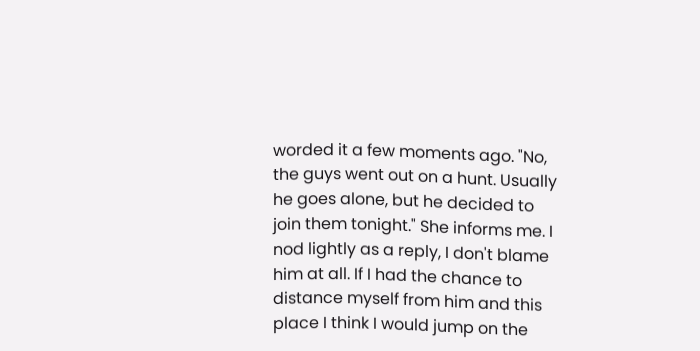worded it a few moments ago. "No, the guys went out on a hunt. Usually he goes alone, but he decided to join them tonight." She informs me. I nod lightly as a reply, I don't blame him at all. If I had the chance to distance myself from him and this place I think I would jump on the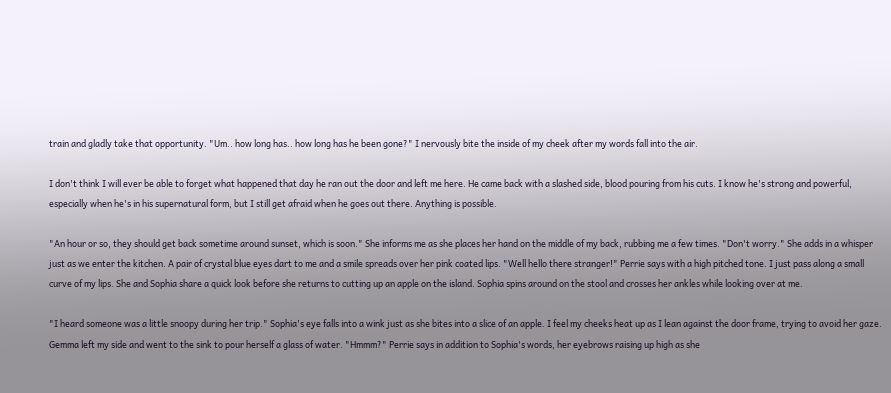train and gladly take that opportunity. "Um.. how long has.. how long has he been gone?" I nervously bite the inside of my cheek after my words fall into the air.

I don't think I will ever be able to forget what happened that day he ran out the door and left me here. He came back with a slashed side, blood pouring from his cuts. I know he's strong and powerful, especially when he's in his supernatural form, but I still get afraid when he goes out there. Anything is possible.

"An hour or so, they should get back sometime around sunset, which is soon." She informs me as she places her hand on the middle of my back, rubbing me a few times. "Don't worry." She adds in a whisper just as we enter the kitchen. A pair of crystal blue eyes dart to me and a smile spreads over her pink coated lips. "Well hello there stranger!" Perrie says with a high pitched tone. I just pass along a small curve of my lips. She and Sophia share a quick look before she returns to cutting up an apple on the island. Sophia spins around on the stool and crosses her ankles while looking over at me.

"I heard someone was a little snoopy during her trip." Sophia's eye falls into a wink just as she bites into a slice of an apple. I feel my cheeks heat up as I lean against the door frame, trying to avoid her gaze. Gemma left my side and went to the sink to pour herself a glass of water. "Hmmm?" Perrie says in addition to Sophia's words, her eyebrows raising up high as she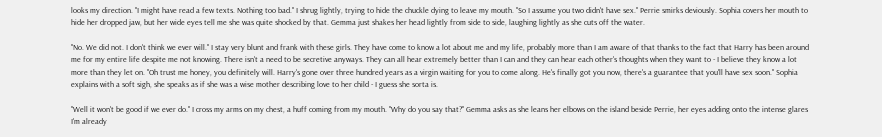looks my direction. "I might have read a few texts. Nothing too bad." I shrug lightly, trying to hide the chuckle dying to leave my mouth. "So I assume you two didn't have sex." Perrie smirks deviously. Sophia covers her mouth to hide her dropped jaw, but her wide eyes tell me she was quite shocked by that. Gemma just shakes her head lightly from side to side, laughing lightly as she cuts off the water.

"No. We did not. I don't think we ever will." I stay very blunt and frank with these girls. They have come to know a lot about me and my life, probably more than I am aware of that thanks to the fact that Harry has been around me for my entire life despite me not knowing. There isn't a need to be secretive anyways. They can all hear extremely better than I can and they can hear each other's thoughts when they want to - I believe they know a lot more than they let on. "Oh trust me honey, you definitely will. Harry's gone over three hundred years as a virgin waiting for you to come along. He's finally got you now, there's a guarantee that you'll have sex soon." Sophia explains with a soft sigh, she speaks as if she was a wise mother describing love to her child - I guess she sorta is.

"Well it won't be good if we ever do." I cross my arms on my chest, a huff coming from my mouth. "Why do you say that?" Gemma asks as she leans her elbows on the island beside Perrie, her eyes adding onto the intense glares I'm already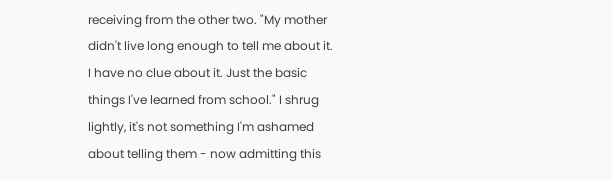receiving from the other two. "My mother didn't live long enough to tell me about it. I have no clue about it. Just the basic things I've learned from school." I shrug lightly, it's not something I'm ashamed about telling them - now admitting this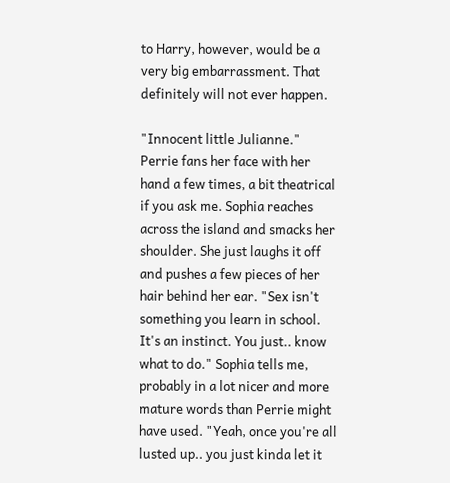to Harry, however, would be a very big embarrassment. That definitely will not ever happen.

"Innocent little Julianne." Perrie fans her face with her hand a few times, a bit theatrical if you ask me. Sophia reaches across the island and smacks her shoulder. She just laughs it off and pushes a few pieces of her hair behind her ear. "Sex isn't something you learn in school. It's an instinct. You just.. know what to do." Sophia tells me, probably in a lot nicer and more mature words than Perrie might have used. "Yeah, once you're all lusted up.. you just kinda let it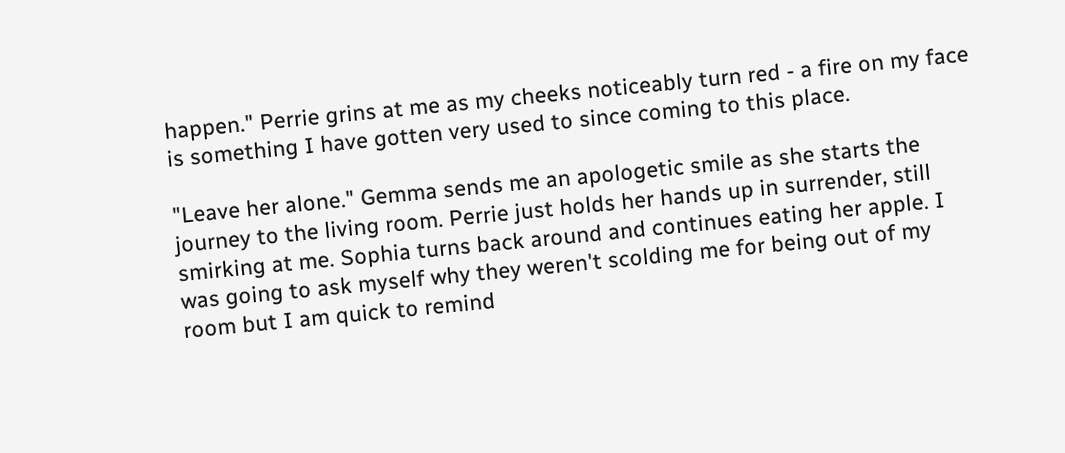happen." Perrie grins at me as my cheeks noticeably turn red - a fire on my face is something I have gotten very used to since coming to this place.

"Leave her alone." Gemma sends me an apologetic smile as she starts the journey to the living room. Perrie just holds her hands up in surrender, still smirking at me. Sophia turns back around and continues eating her apple. I was going to ask myself why they weren't scolding me for being out of my room but I am quick to remind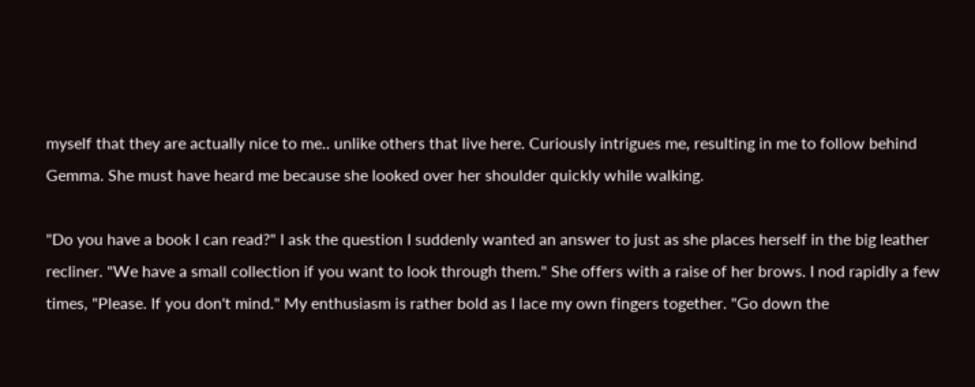myself that they are actually nice to me.. unlike others that live here. Curiously intrigues me, resulting in me to follow behind Gemma. She must have heard me because she looked over her shoulder quickly while walking.

"Do you have a book I can read?" I ask the question I suddenly wanted an answer to just as she places herself in the big leather recliner. "We have a small collection if you want to look through them." She offers with a raise of her brows. I nod rapidly a few times, "Please. If you don't mind." My enthusiasm is rather bold as I lace my own fingers together. "Go down the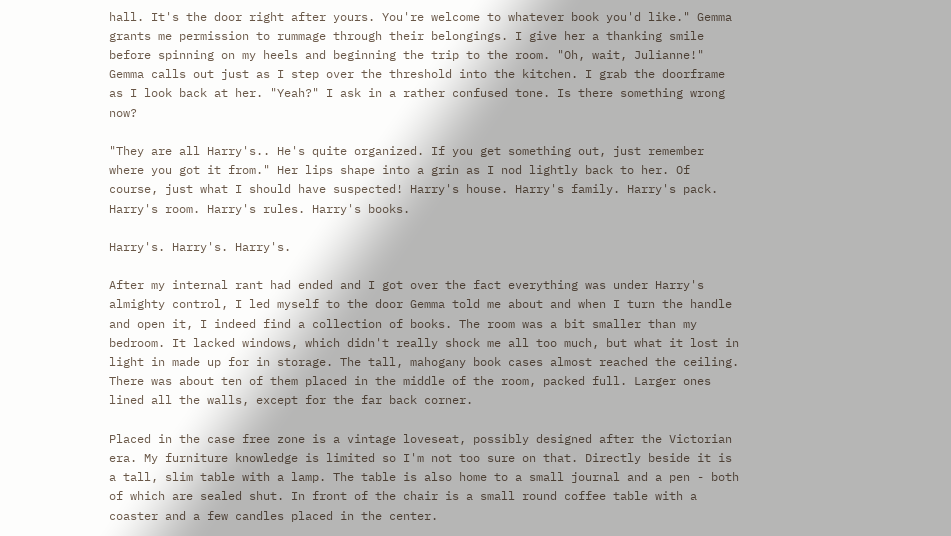hall. It's the door right after yours. You're welcome to whatever book you'd like." Gemma grants me permission to rummage through their belongings. I give her a thanking smile before spinning on my heels and beginning the trip to the room. "Oh, wait, Julianne!" Gemma calls out just as I step over the threshold into the kitchen. I grab the doorframe as I look back at her. "Yeah?" I ask in a rather confused tone. Is there something wrong now?

"They are all Harry's.. He's quite organized. If you get something out, just remember where you got it from." Her lips shape into a grin as I nod lightly back to her. Of course, just what I should have suspected! Harry's house. Harry's family. Harry's pack. Harry's room. Harry's rules. Harry's books.

Harry's. Harry's. Harry's.

After my internal rant had ended and I got over the fact everything was under Harry's almighty control, I led myself to the door Gemma told me about and when I turn the handle and open it, I indeed find a collection of books. The room was a bit smaller than my bedroom. It lacked windows, which didn't really shock me all too much, but what it lost in light in made up for in storage. The tall, mahogany book cases almost reached the ceiling. There was about ten of them placed in the middle of the room, packed full. Larger ones lined all the walls, except for the far back corner.

Placed in the case free zone is a vintage loveseat, possibly designed after the Victorian era. My furniture knowledge is limited so I'm not too sure on that. Directly beside it is a tall, slim table with a lamp. The table is also home to a small journal and a pen - both of which are sealed shut. In front of the chair is a small round coffee table with a coaster and a few candles placed in the center.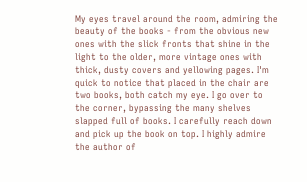My eyes travel around the room, admiring the beauty of the books - from the obvious new ones with the slick fronts that shine in the light to the older, more vintage ones with thick, dusty covers and yellowing pages. I'm quick to notice that placed in the chair are two books, both catch my eye. I go over to the corner, bypassing the many shelves slapped full of books. I carefully reach down and pick up the book on top. I highly admire the author of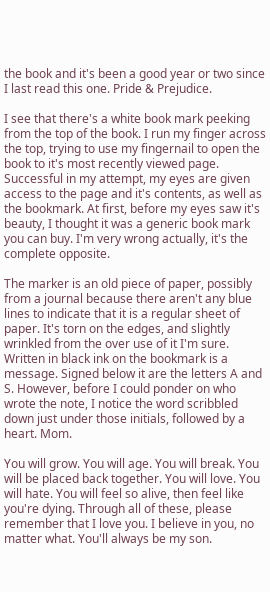the book and it's been a good year or two since I last read this one. Pride & Prejudice.

I see that there's a white book mark peeking from the top of the book. I run my finger across the top, trying to use my fingernail to open the book to it's most recently viewed page. Successful in my attempt, my eyes are given access to the page and it's contents, as well as the bookmark. At first, before my eyes saw it's beauty, I thought it was a generic book mark you can buy. I'm very wrong actually, it's the complete opposite.

The marker is an old piece of paper, possibly from a journal because there aren't any blue lines to indicate that it is a regular sheet of paper. It's torn on the edges, and slightly wrinkled from the over use of it I'm sure. Written in black ink on the bookmark is a message. Signed below it are the letters A and S. However, before I could ponder on who wrote the note, I notice the word scribbled down just under those initials, followed by a heart. Mom.

You will grow. You will age. You will break. You will be placed back together. You will love. You will hate. You will feel so alive, then feel like you're dying. Through all of these, please remember that I love you. I believe in you, no matter what. You'll always be my son.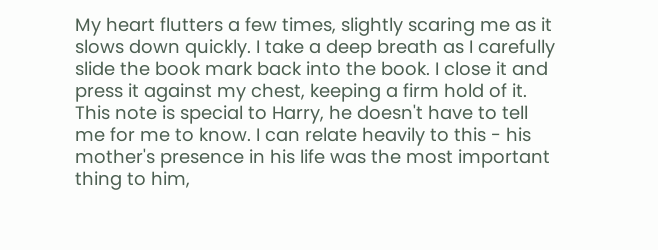My heart flutters a few times, slightly scaring me as it slows down quickly. I take a deep breath as I carefully slide the book mark back into the book. I close it and press it against my chest, keeping a firm hold of it. This note is special to Harry, he doesn't have to tell me for me to know. I can relate heavily to this - his mother's presence in his life was the most important thing to him,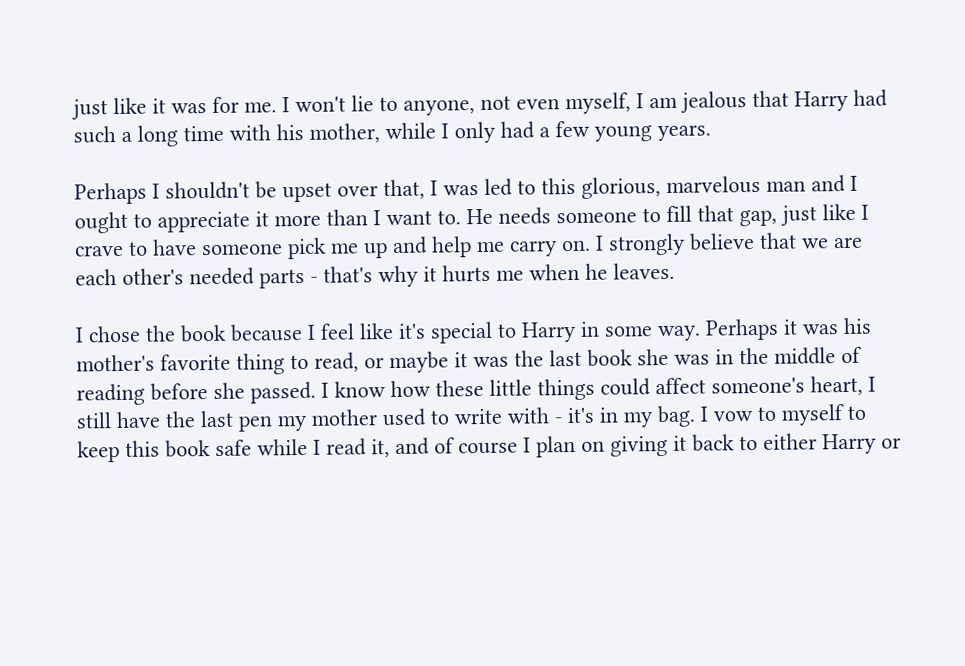just like it was for me. I won't lie to anyone, not even myself, I am jealous that Harry had such a long time with his mother, while I only had a few young years.

Perhaps I shouldn't be upset over that, I was led to this glorious, marvelous man and I ought to appreciate it more than I want to. He needs someone to fill that gap, just like I crave to have someone pick me up and help me carry on. I strongly believe that we are each other's needed parts - that's why it hurts me when he leaves.

I chose the book because I feel like it's special to Harry in some way. Perhaps it was his mother's favorite thing to read, or maybe it was the last book she was in the middle of reading before she passed. I know how these little things could affect someone's heart, I still have the last pen my mother used to write with - it's in my bag. I vow to myself to keep this book safe while I read it, and of course I plan on giving it back to either Harry or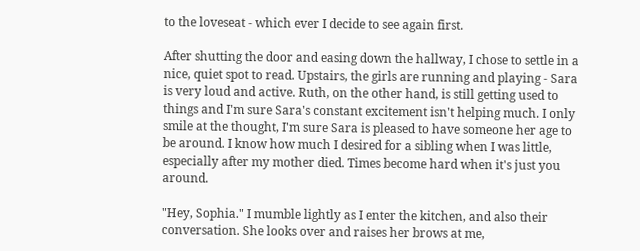to the loveseat - which ever I decide to see again first.

After shutting the door and easing down the hallway, I chose to settle in a nice, quiet spot to read. Upstairs, the girls are running and playing - Sara is very loud and active. Ruth, on the other hand, is still getting used to things and I'm sure Sara's constant excitement isn't helping much. I only smile at the thought, I'm sure Sara is pleased to have someone her age to be around. I know how much I desired for a sibling when I was little, especially after my mother died. Times become hard when it's just you around.

"Hey, Sophia." I mumble lightly as I enter the kitchen, and also their conversation. She looks over and raises her brows at me,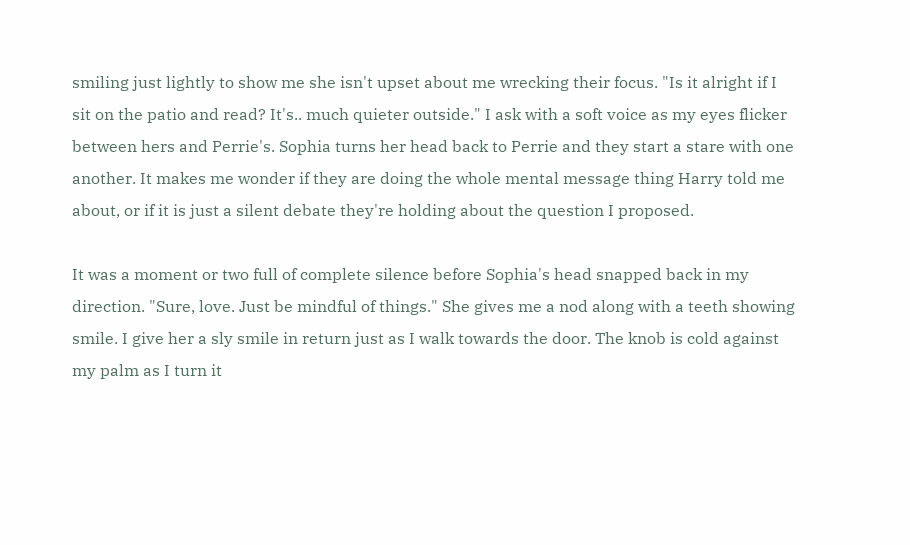smiling just lightly to show me she isn't upset about me wrecking their focus. "Is it alright if I sit on the patio and read? It's.. much quieter outside." I ask with a soft voice as my eyes flicker between hers and Perrie's. Sophia turns her head back to Perrie and they start a stare with one another. It makes me wonder if they are doing the whole mental message thing Harry told me about, or if it is just a silent debate they're holding about the question I proposed.

It was a moment or two full of complete silence before Sophia's head snapped back in my direction. "Sure, love. Just be mindful of things." She gives me a nod along with a teeth showing smile. I give her a sly smile in return just as I walk towards the door. The knob is cold against my palm as I turn it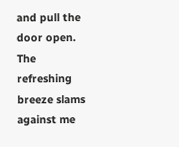and pull the door open. The refreshing breeze slams against me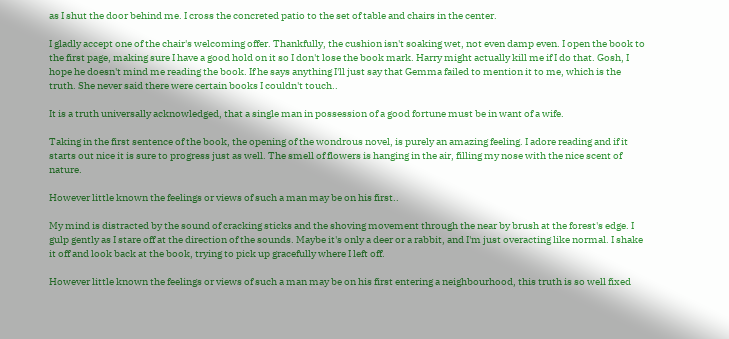as I shut the door behind me. I cross the concreted patio to the set of table and chairs in the center.

I gladly accept one of the chair's welcoming offer. Thankfully, the cushion isn't soaking wet, not even damp even. I open the book to the first page, making sure I have a good hold on it so I don't lose the book mark. Harry might actually kill me if I do that. Gosh, I hope he doesn't mind me reading the book. If he says anything I'll just say that Gemma failed to mention it to me, which is the truth. She never said there were certain books I couldn't touch..

It is a truth universally acknowledged, that a single man in possession of a good fortune must be in want of a wife.

Taking in the first sentence of the book, the opening of the wondrous novel, is purely an amazing feeling. I adore reading and if it starts out nice it is sure to progress just as well. The smell of flowers is hanging in the air, filling my nose with the nice scent of nature.

However little known the feelings or views of such a man may be on his first..

My mind is distracted by the sound of cracking sticks and the shoving movement through the near by brush at the forest's edge. I gulp gently as I stare off at the direction of the sounds. Maybe it's only a deer or a rabbit, and I'm just overacting like normal. I shake it off and look back at the book, trying to pick up gracefully where I left off.

However little known the feelings or views of such a man may be on his first entering a neighbourhood, this truth is so well fixed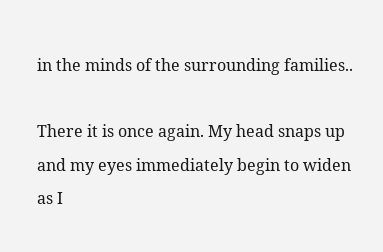in the minds of the surrounding families..

There it is once again. My head snaps up and my eyes immediately begin to widen as I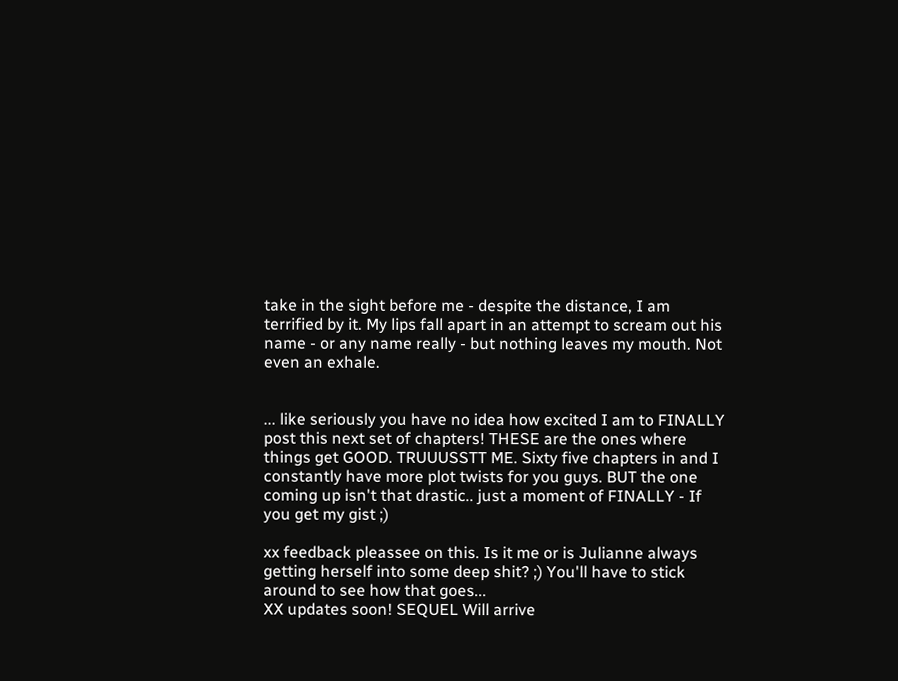take in the sight before me - despite the distance, I am terrified by it. My lips fall apart in an attempt to scream out his name - or any name really - but nothing leaves my mouth. Not even an exhale.


... like seriously you have no idea how excited I am to FINALLY post this next set of chapters! THESE are the ones where things get GOOD. TRUUUSSTT ME. Sixty five chapters in and I constantly have more plot twists for you guys. BUT the one coming up isn't that drastic.. just a moment of FINALLY - If you get my gist ;)

xx feedback pleassee on this. Is it me or is Julianne always getting herself into some deep shit? ;) You'll have to stick around to see how that goes...
XX updates soon! SEQUEL Will arrive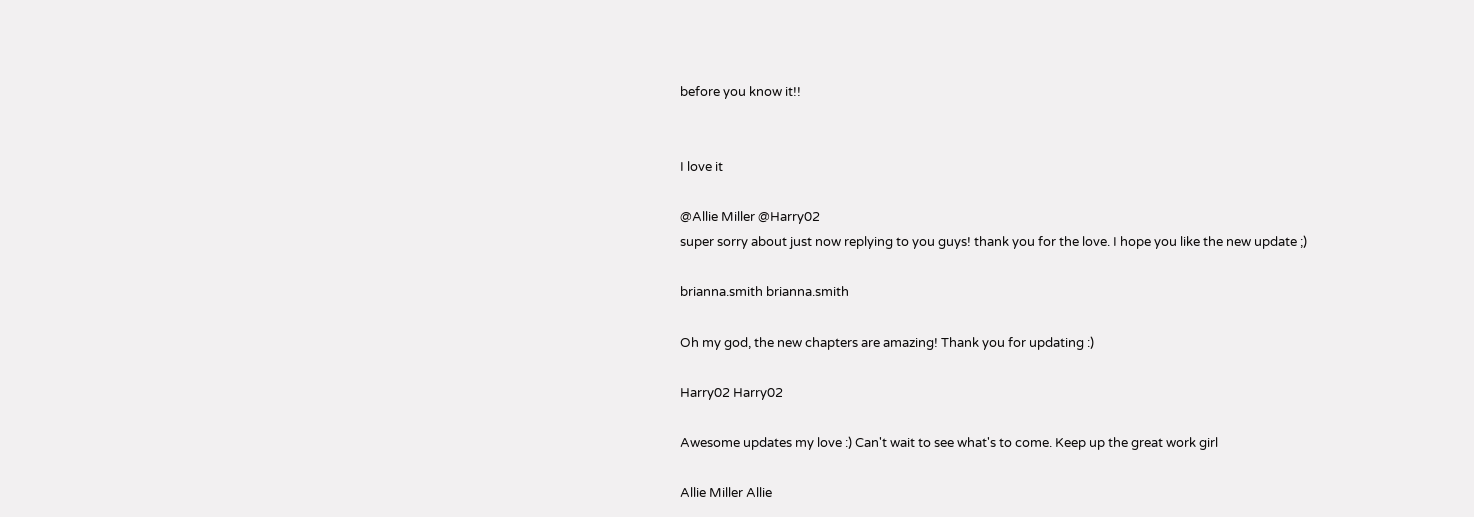before you know it!!


I love it

@Allie Miller @Harry02
super sorry about just now replying to you guys! thank you for the love. I hope you like the new update ;)

brianna.smith brianna.smith

Oh my god, the new chapters are amazing! Thank you for updating :)

Harry02 Harry02

Awesome updates my love :) Can't wait to see what's to come. Keep up the great work girl

Allie Miller Allie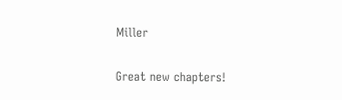Miller

Great new chapters!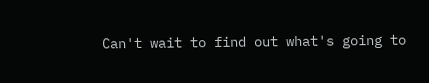Can't wait to find out what's going to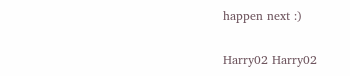happen next :)

Harry02 Harry02